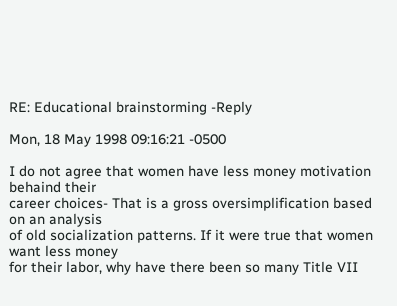RE: Educational brainstorming -Reply

Mon, 18 May 1998 09:16:21 -0500

I do not agree that women have less money motivation behaind their
career choices- That is a gross oversimplification based on an analysis
of old socialization patterns. If it were true that women want less money
for their labor, why have there been so many Title VII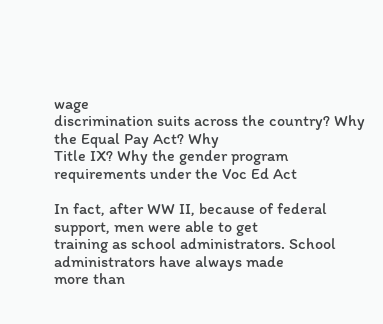wage
discrimination suits across the country? Why the Equal Pay Act? Why
Title IX? Why the gender program requirements under the Voc Ed Act

In fact, after WW II, because of federal support, men were able to get
training as school administrators. School administrators have always made
more than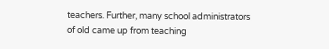teachers. Further, many school administrators
of old came up from teaching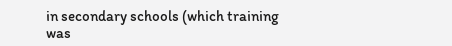in secondary schools (which training was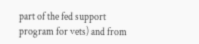part of the fed support program for vets) and from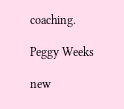coaching.

Peggy Weeks

new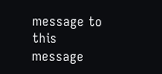message to this message